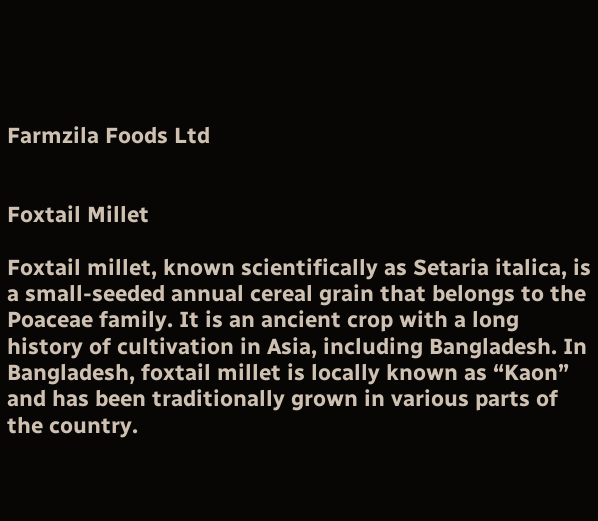Farmzila Foods Ltd


Foxtail Millet

Foxtail millet, known scientifically as Setaria italica, is a small-seeded annual cereal grain that belongs to the Poaceae family. It is an ancient crop with a long history of cultivation in Asia, including Bangladesh. In Bangladesh, foxtail millet is locally known as “Kaon” and has been traditionally grown in various parts of the country.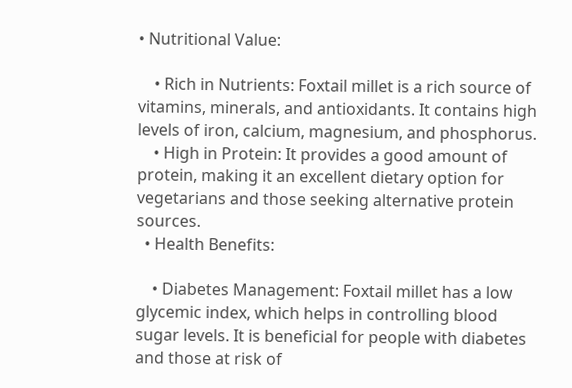• Nutritional Value:

    • Rich in Nutrients: Foxtail millet is a rich source of vitamins, minerals, and antioxidants. It contains high levels of iron, calcium, magnesium, and phosphorus.
    • High in Protein: It provides a good amount of protein, making it an excellent dietary option for vegetarians and those seeking alternative protein sources.
  • Health Benefits:

    • Diabetes Management: Foxtail millet has a low glycemic index, which helps in controlling blood sugar levels. It is beneficial for people with diabetes and those at risk of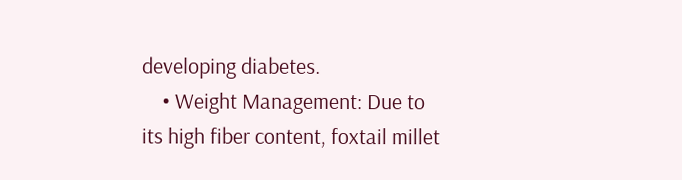developing diabetes.
    • Weight Management: Due to its high fiber content, foxtail millet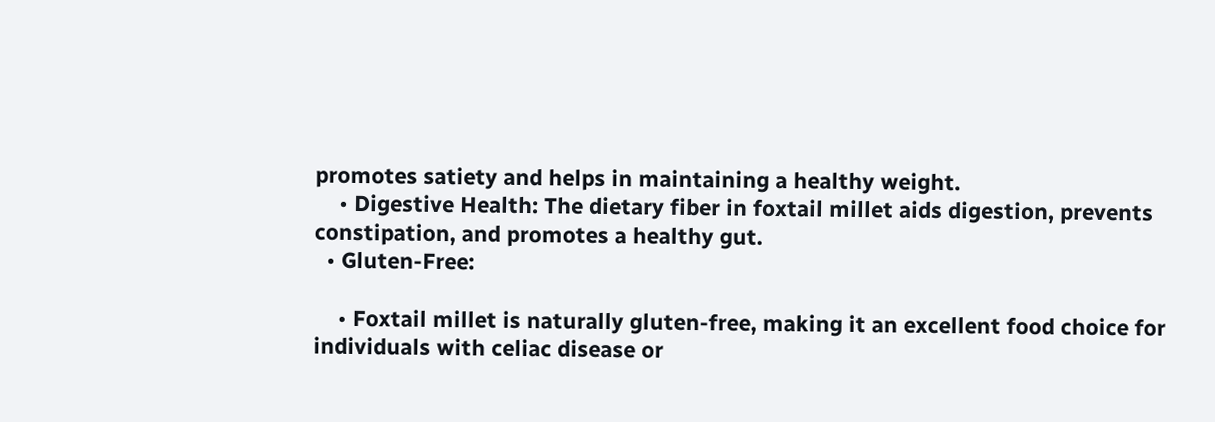promotes satiety and helps in maintaining a healthy weight.
    • Digestive Health: The dietary fiber in foxtail millet aids digestion, prevents constipation, and promotes a healthy gut.
  • Gluten-Free:

    • Foxtail millet is naturally gluten-free, making it an excellent food choice for individuals with celiac disease or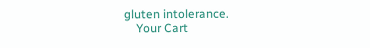gluten intolerance.
    Your Cart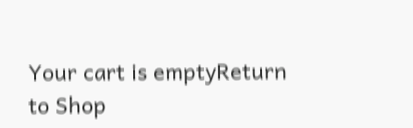Your cart is emptyReturn to Shop